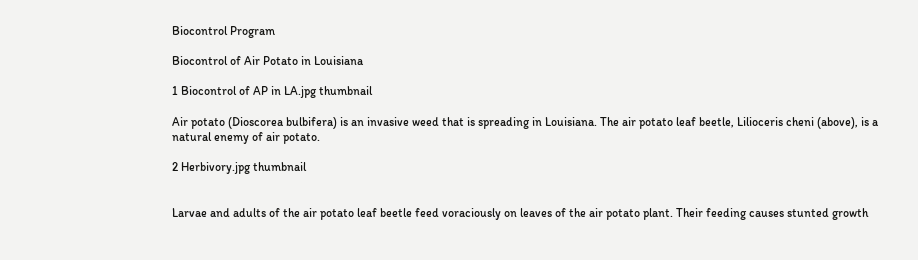Biocontrol Program

Biocontrol of Air Potato in Louisiana

1 Biocontrol of AP in LA.jpg thumbnail

Air potato (Dioscorea bulbifera) is an invasive weed that is spreading in Louisiana. The air potato leaf beetle, Lilioceris cheni (above), is a natural enemy of air potato.

2 Herbivory.jpg thumbnail


Larvae and adults of the air potato leaf beetle feed voraciously on leaves of the air potato plant. Their feeding causes stunted growth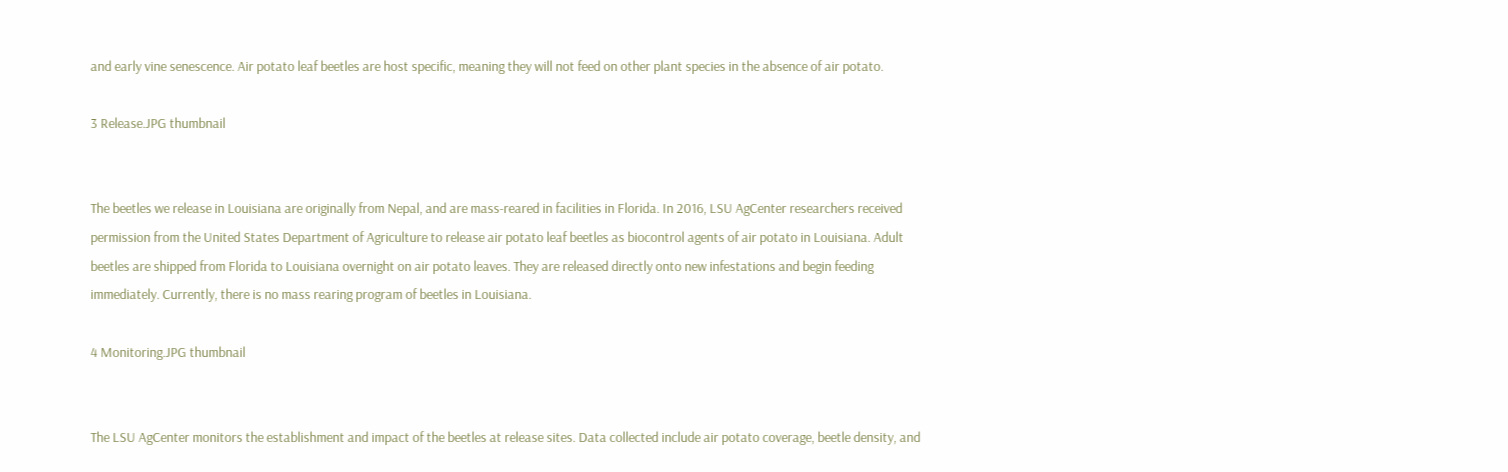and early vine senescence. Air potato leaf beetles are host specific, meaning they will not feed on other plant species in the absence of air potato.

3 Release.JPG thumbnail


The beetles we release in Louisiana are originally from Nepal, and are mass-reared in facilities in Florida. In 2016, LSU AgCenter researchers received permission from the United States Department of Agriculture to release air potato leaf beetles as biocontrol agents of air potato in Louisiana. Adult beetles are shipped from Florida to Louisiana overnight on air potato leaves. They are released directly onto new infestations and begin feeding immediately. Currently, there is no mass rearing program of beetles in Louisiana.

4 Monitoring.JPG thumbnail


The LSU AgCenter monitors the establishment and impact of the beetles at release sites. Data collected include air potato coverage, beetle density, and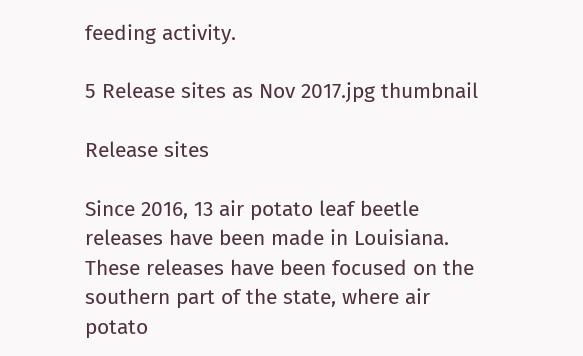feeding activity.

5 Release sites as Nov 2017.jpg thumbnail

Release sites

Since 2016, 13 air potato leaf beetle releases have been made in Louisiana. These releases have been focused on the southern part of the state, where air potato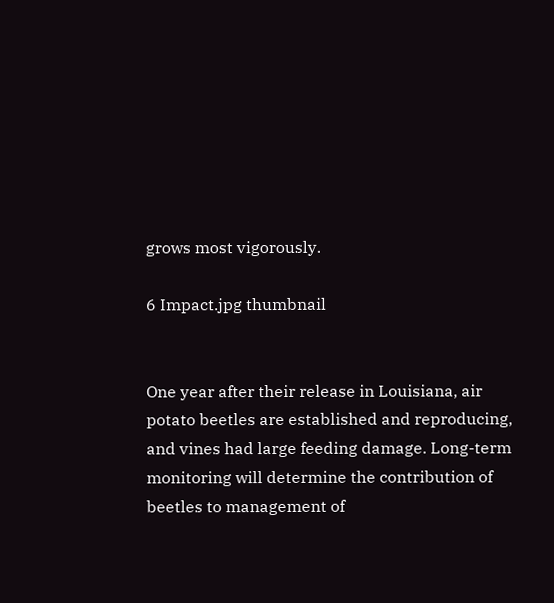grows most vigorously.

6 Impact.jpg thumbnail


One year after their release in Louisiana, air potato beetles are established and reproducing, and vines had large feeding damage. Long-term monitoring will determine the contribution of beetles to management of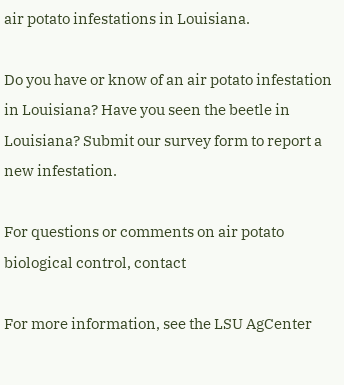air potato infestations in Louisiana.

Do you have or know of an air potato infestation in Louisiana? Have you seen the beetle in Louisiana? Submit our survey form to report a new infestation.

For questions or comments on air potato biological control, contact

For more information, see the LSU AgCenter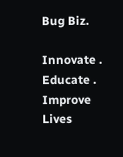Bug Biz.

Innovate . Educate . Improve Lives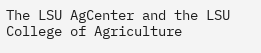The LSU AgCenter and the LSU College of Agriculture